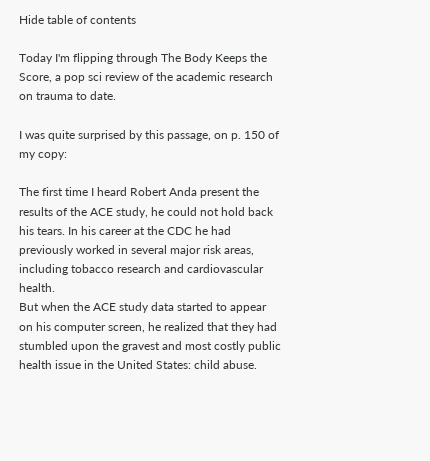Hide table of contents

Today I'm flipping through The Body Keeps the Score, a pop sci review of the academic research on trauma to date.

I was quite surprised by this passage, on p. 150 of my copy:

The first time I heard Robert Anda present the results of the ACE study, he could not hold back his tears. In his career at the CDC he had previously worked in several major risk areas, including tobacco research and cardiovascular health.
But when the ACE study data started to appear on his computer screen, he realized that they had stumbled upon the gravest and most costly public health issue in the United States: child abuse.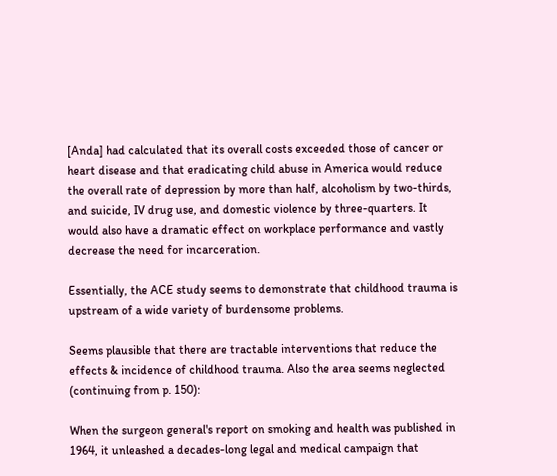[Anda] had calculated that its overall costs exceeded those of cancer or heart disease and that eradicating child abuse in America would reduce the overall rate of depression by more than half, alcoholism by two-thirds, and suicide, IV drug use, and domestic violence by three-quarters. It would also have a dramatic effect on workplace performance and vastly decrease the need for incarceration.

Essentially, the ACE study seems to demonstrate that childhood trauma is upstream of a wide variety of burdensome problems.

Seems plausible that there are tractable interventions that reduce the effects & incidence of childhood trauma. Also the area seems neglected (continuing from p. 150):

When the surgeon general's report on smoking and health was published in 1964, it unleashed a decades-long legal and medical campaign that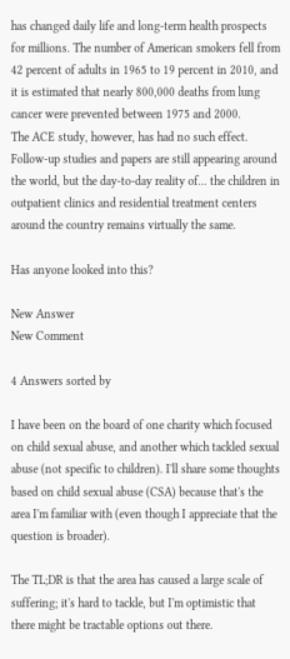has changed daily life and long-term health prospects for millions. The number of American smokers fell from 42 percent of adults in 1965 to 19 percent in 2010, and it is estimated that nearly 800,000 deaths from lung cancer were prevented between 1975 and 2000.
The ACE study, however, has had no such effect. Follow-up studies and papers are still appearing around the world, but the day-to-day reality of... the children in outpatient clinics and residential treatment centers around the country remains virtually the same.

Has anyone looked into this?

New Answer
New Comment

4 Answers sorted by

I have been on the board of one charity which focused on child sexual abuse, and another which tackled sexual abuse (not specific to children). I'll share some thoughts based on child sexual abuse (CSA) because that's the area I'm familiar with (even though I appreciate that the question is broader).

The TL;DR is that the area has caused a large scale of suffering; it's hard to tackle, but I'm optimistic that there might be tractable options out there.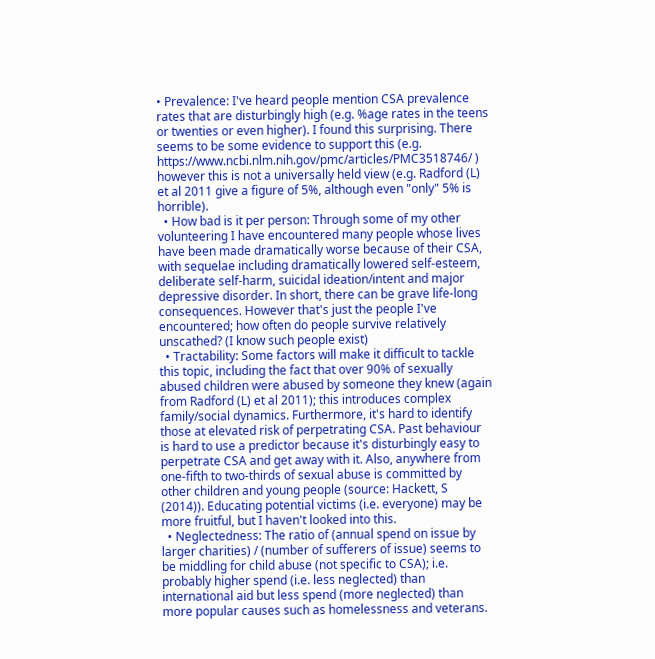• Prevalence: I've heard people mention CSA prevalence rates that are disturbingly high (e.g. %age rates in the teens or twenties or even higher). I found this surprising. There seems to be some evidence to support this (e.g. https://www.ncbi.nlm.nih.gov/pmc/articles/PMC3518746/ ) however this is not a universally held view (e.g. Radford (L) et al 2011 give a figure of 5%, although even "only" 5% is horrible).
  • How bad is it per person: Through some of my other volunteering I have encountered many people whose lives have been made dramatically worse because of their CSA, with sequelae including dramatically lowered self-esteem, deliberate self-harm, suicidal ideation/intent and major depressive disorder. In short, there can be grave life-long consequences. However that's just the people I've encountered; how often do people survive relatively unscathed? (I know such people exist)
  • Tractability: Some factors will make it difficult to tackle this topic, including the fact that over 90% of sexually abused children were abused by someone they knew (again from Radford (L) et al 2011); this introduces complex family/social dynamics. Furthermore, it's hard to identify those at elevated risk of perpetrating CSA. Past behaviour is hard to use a predictor because it's disturbingly easy to perpetrate CSA and get away with it. Also, anywhere from one-fifth to two-thirds of sexual abuse is committed by other children and young people (source: Hackett, S (2014)). Educating potential victims (i.e. everyone) may be more fruitful, but I haven't looked into this.
  • Neglectedness: The ratio of (annual spend on issue by larger charities) / (number of sufferers of issue) seems to be middling for child abuse (not specific to CSA); i.e. probably higher spend (i.e. less neglected) than international aid but less spend (more neglected) than more popular causes such as homelessness and veterans.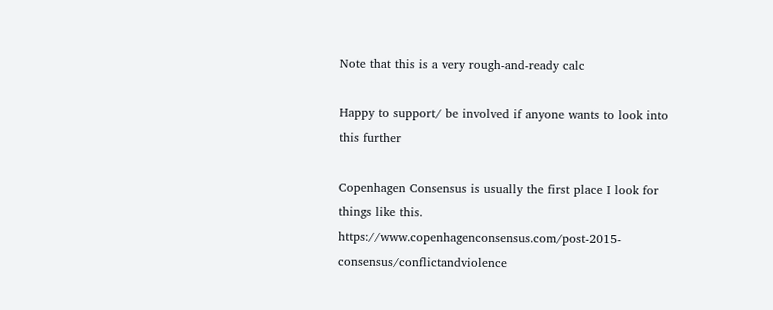Note that this is a very rough-and-ready calc

Happy to support/ be involved if anyone wants to look into this further

Copenhagen Consensus is usually the first place I look for things like this. https://www.copenhagenconsensus.com/post-2015-consensus/conflictandviolence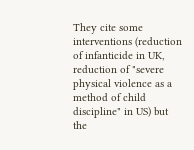They cite some interventions (reduction of infanticide in UK, reduction of "severe physical violence as a method of child discipline" in US) but the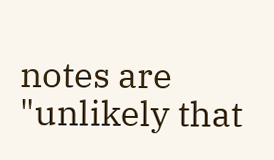notes are "unlikely that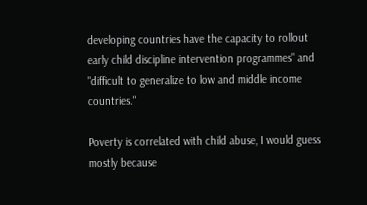developing countries have the capacity to rollout early child discipline intervention programmes" and "difficult to generalize to low and middle income countries."

Poverty is correlated with child abuse, I would guess mostly because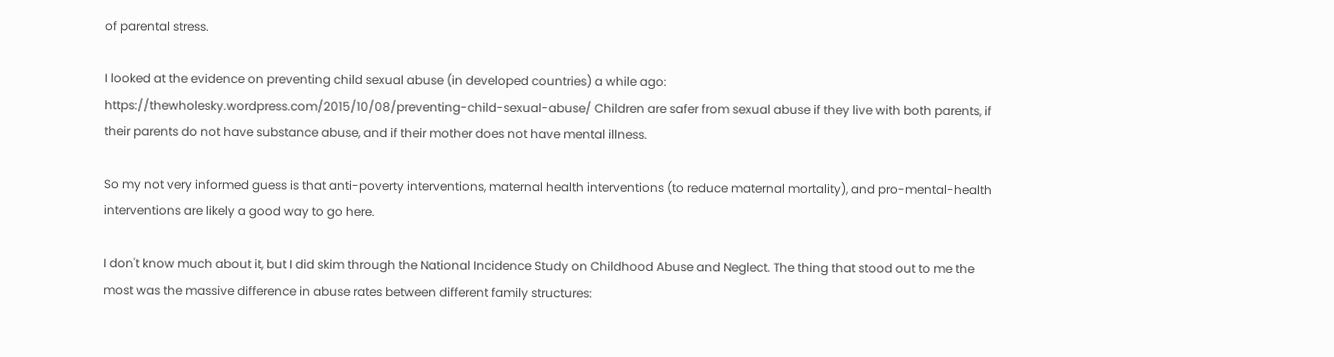of parental stress.

I looked at the evidence on preventing child sexual abuse (in developed countries) a while ago: https://thewholesky.wordpress.com/2015/10/08/preventing-child-sexual-abuse/ Children are safer from sexual abuse if they live with both parents, if their parents do not have substance abuse, and if their mother does not have mental illness.

So my not very informed guess is that anti-poverty interventions, maternal health interventions (to reduce maternal mortality), and pro-mental-health interventions are likely a good way to go here.

I don't know much about it, but I did skim through the National Incidence Study on Childhood Abuse and Neglect. The thing that stood out to me the most was the massive difference in abuse rates between different family structures: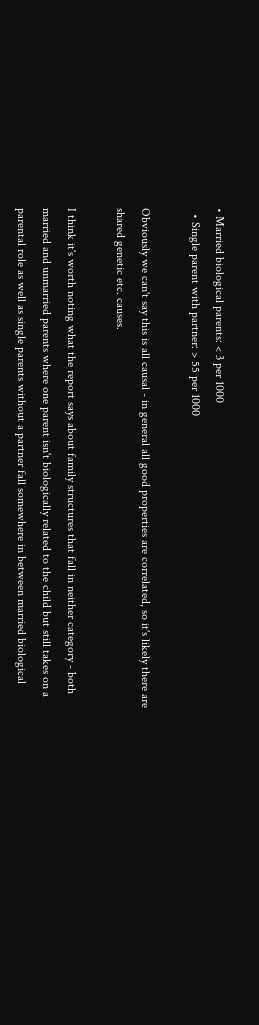• Married biological parents: < 3 per 1000
  • Single parent with partner: > 55 per 1000

Obviously we can't say this is all causal - in general all good properties are correlated, so it's likely there are shared genetic etc. causes.

I think it's worth noting what the report says about family structures that fall in neither category - both married and unmarried parents where one parent isn't biologically related to the child but still takes on a parental role as well as single parents without a partner fall somewhere in between married biological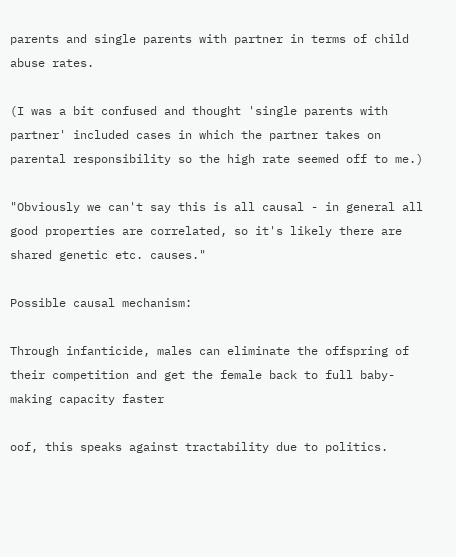parents and single parents with partner in terms of child abuse rates.

(I was a bit confused and thought 'single parents with partner' included cases in which the partner takes on parental responsibility so the high rate seemed off to me.)

"Obviously we can't say this is all causal - in general all good properties are correlated, so it's likely there are shared genetic etc. causes."

Possible causal mechanism:

Through infanticide, males can eliminate the offspring of their competition and get the female back to full baby-making capacity faster

oof, this speaks against tractability due to politics.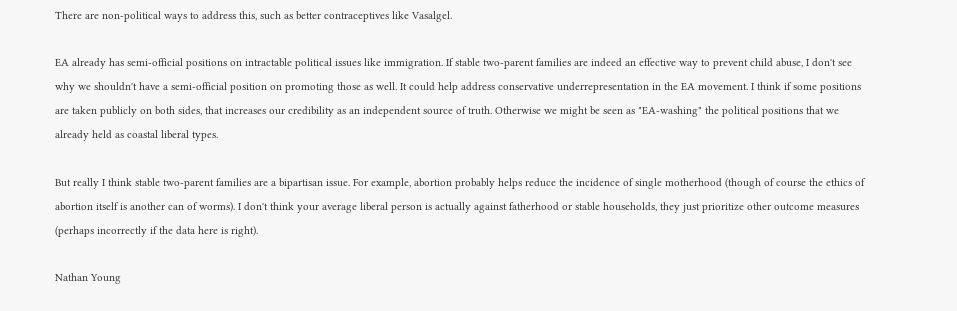There are non-political ways to address this, such as better contraceptives like Vasalgel.

EA already has semi-official positions on intractable political issues like immigration. If stable two-parent families are indeed an effective way to prevent child abuse, I don't see why we shouldn't have a semi-official position on promoting those as well. It could help address conservative underrepresentation in the EA movement. I think if some positions are taken publicly on both sides, that increases our credibility as an independent source of truth. Otherwise we might be seen as "EA-washing" the political positions that we already held as coastal liberal types.

But really I think stable two-parent families are a bipartisan issue. For example, abortion probably helps reduce the incidence of single motherhood (though of course the ethics of abortion itself is another can of worms). I don't think your average liberal person is actually against fatherhood or stable households, they just prioritize other outcome measures (perhaps incorrectly if the data here is right).

Nathan Young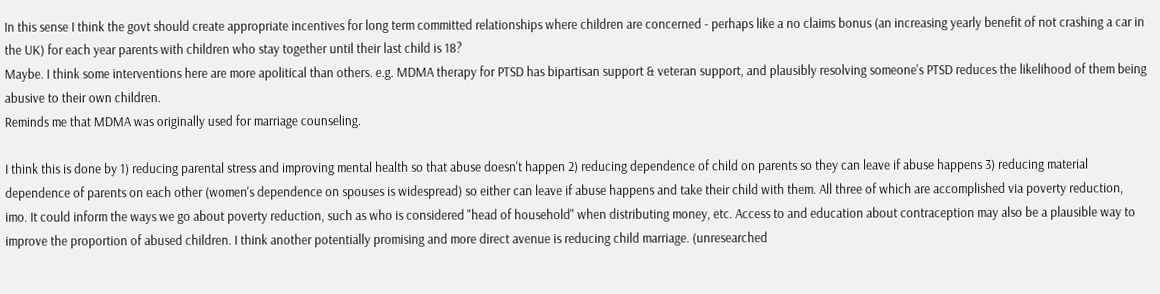In this sense I think the govt should create appropriate incentives for long term committed relationships where children are concerned - perhaps like a no claims bonus (an increasing yearly benefit of not crashing a car in the UK) for each year parents with children who stay together until their last child is 18?
Maybe. I think some interventions here are more apolitical than others. e.g. MDMA therapy for PTSD has bipartisan support & veteran support, and plausibly resolving someone's PTSD reduces the likelihood of them being abusive to their own children.
Reminds me that MDMA was originally used for marriage counseling.

I think this is done by 1) reducing parental stress and improving mental health so that abuse doesn't happen 2) reducing dependence of child on parents so they can leave if abuse happens 3) reducing material dependence of parents on each other (women's dependence on spouses is widespread) so either can leave if abuse happens and take their child with them. All three of which are accomplished via poverty reduction, imo. It could inform the ways we go about poverty reduction, such as who is considered "head of household" when distributing money, etc. Access to and education about contraception may also be a plausible way to improve the proportion of abused children. I think another potentially promising and more direct avenue is reducing child marriage. (unresearched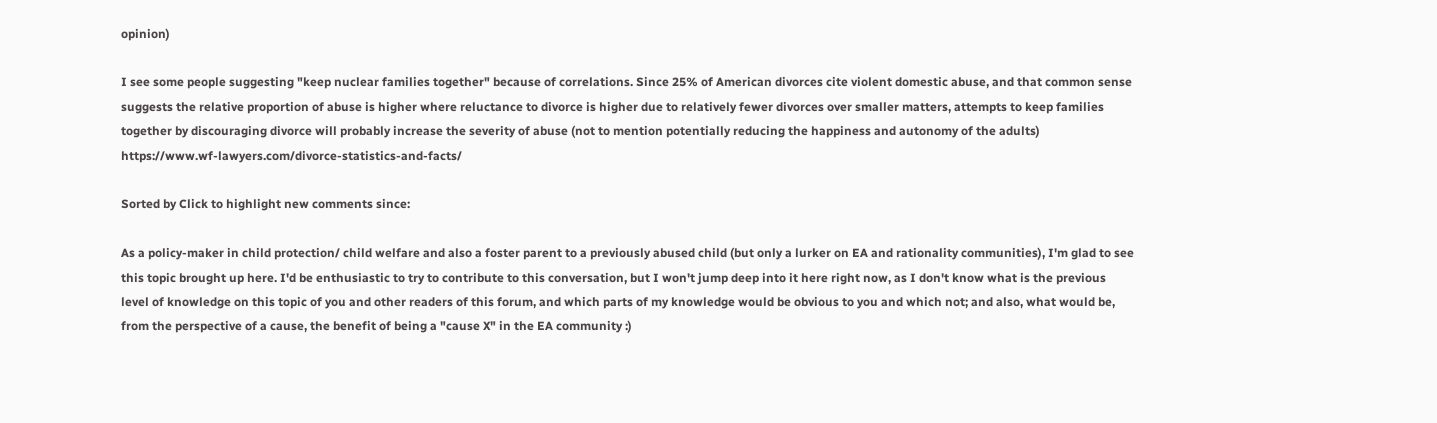opinion)

I see some people suggesting "keep nuclear families together" because of correlations. Since 25% of American divorces cite violent domestic abuse, and that common sense suggests the relative proportion of abuse is higher where reluctance to divorce is higher due to relatively fewer divorces over smaller matters, attempts to keep families together by discouraging divorce will probably increase the severity of abuse (not to mention potentially reducing the happiness and autonomy of the adults) https://www.wf-lawyers.com/divorce-statistics-and-facts/

Sorted by Click to highlight new comments since:

As a policy-maker in child protection/ child welfare and also a foster parent to a previously abused child (but only a lurker on EA and rationality communities), I'm glad to see this topic brought up here. I'd be enthusiastic to try to contribute to this conversation, but I won't jump deep into it here right now, as I don't know what is the previous level of knowledge on this topic of you and other readers of this forum, and which parts of my knowledge would be obvious to you and which not; and also, what would be, from the perspective of a cause, the benefit of being a "cause X" in the EA community :)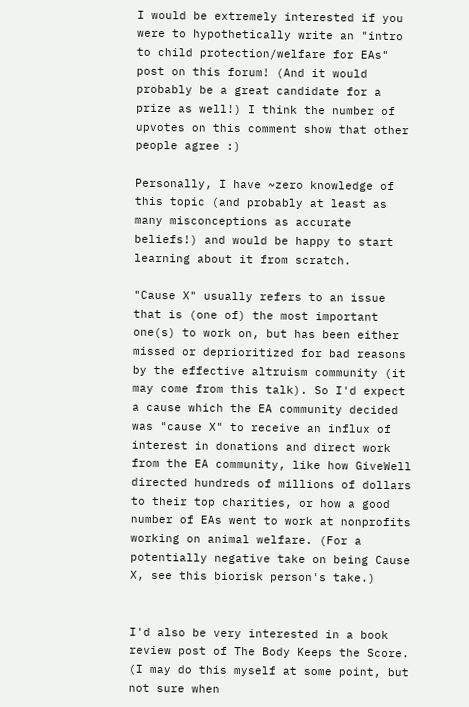I would be extremely interested if you were to hypothetically write an "intro to child protection/welfare for EAs" post on this forum! (And it would probably be a great candidate for a prize as well!) I think the number of upvotes on this comment show that other people agree :)

Personally, I have ~zero knowledge of this topic (and probably at least as many misconceptions as accurate beliefs!) and would be happy to start learning about it from scratch.

"Cause X" usually refers to an issue that is (one of) the most important one(s) to work on, but has been either missed or deprioritized for bad reasons by the effective altruism community (it may come from this talk). So I'd expect a cause which the EA community decided was "cause X" to receive an influx of interest in donations and direct work from the EA community, like how GiveWell directed hundreds of millions of dollars to their top charities, or how a good number of EAs went to work at nonprofits working on animal welfare. (For a potentially negative take on being Cause X, see this biorisk person's take.)


I'd also be very interested in a book review post of The Body Keeps the Score. (I may do this myself at some point, but not sure when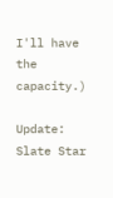I'll have the capacity.)

Update: Slate Star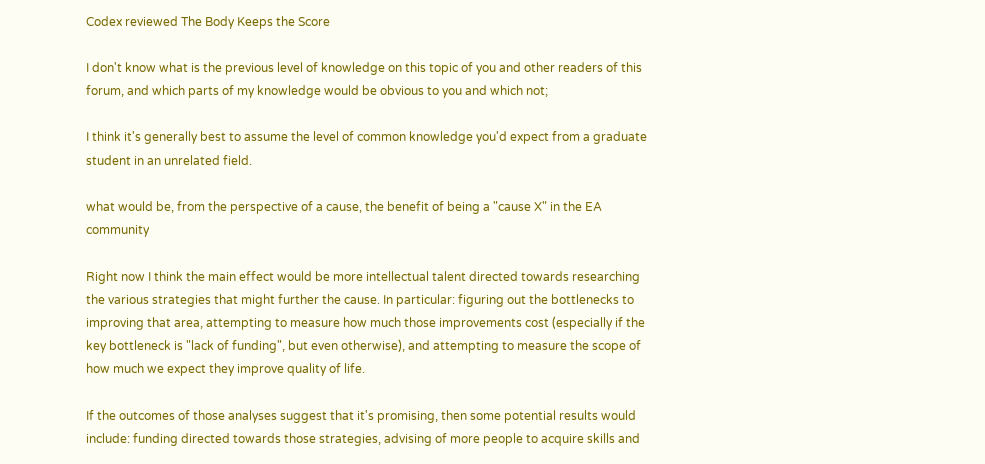Codex reviewed The Body Keeps the Score

I don't know what is the previous level of knowledge on this topic of you and other readers of this forum, and which parts of my knowledge would be obvious to you and which not;

I think it's generally best to assume the level of common knowledge you'd expect from a graduate student in an unrelated field.

what would be, from the perspective of a cause, the benefit of being a "cause X" in the EA community

Right now I think the main effect would be more intellectual talent directed towards researching the various strategies that might further the cause. In particular: figuring out the bottlenecks to improving that area, attempting to measure how much those improvements cost (especially if the key bottleneck is "lack of funding", but even otherwise), and attempting to measure the scope of how much we expect they improve quality of life.

If the outcomes of those analyses suggest that it's promising, then some potential results would include: funding directed towards those strategies, advising of more people to acquire skills and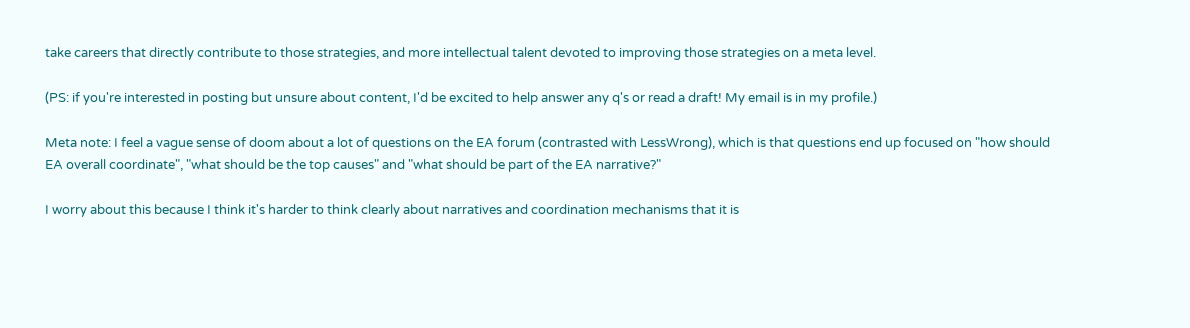take careers that directly contribute to those strategies, and more intellectual talent devoted to improving those strategies on a meta level.

(PS: if you're interested in posting but unsure about content, I'd be excited to help answer any q's or read a draft! My email is in my profile.)

Meta note: I feel a vague sense of doom about a lot of questions on the EA forum (contrasted with LessWrong), which is that questions end up focused on "how should EA overall coordinate", "what should be the top causes" and "what should be part of the EA narrative?"

I worry about this because I think it's harder to think clearly about narratives and coordination mechanisms that it is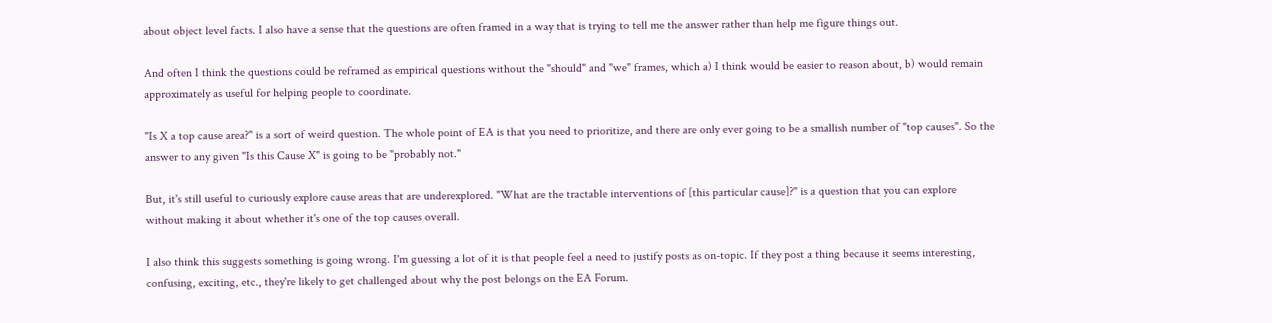about object level facts. I also have a sense that the questions are often framed in a way that is trying to tell me the answer rather than help me figure things out.

And often I think the questions could be reframed as empirical questions without the "should" and "we" frames, which a) I think would be easier to reason about, b) would remain approximately as useful for helping people to coordinate.

"Is X a top cause area?" is a sort of weird question. The whole point of EA is that you need to prioritize, and there are only ever going to be a smallish number of "top causes". So the answer to any given "Is this Cause X" is going to be "probably not."

But, it's still useful to curiously explore cause areas that are underexplored. "What are the tractable interventions of [this particular cause]?" is a question that you can explore without making it about whether it's one of the top causes overall.

I also think this suggests something is going wrong. I'm guessing a lot of it is that people feel a need to justify posts as on-topic. If they post a thing because it seems interesting, confusing, exciting, etc., they're likely to get challenged about why the post belongs on the EA Forum.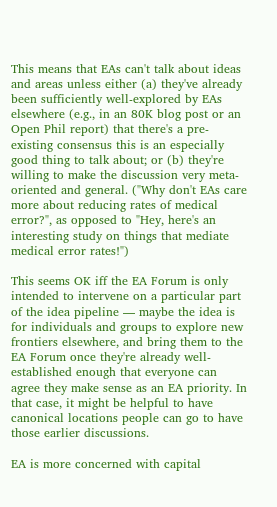This means that EAs can't talk about ideas and areas unless either (a) they've already been sufficiently well-explored by EAs elsewhere (e.g., in an 80K blog post or an Open Phil report) that there's a pre-existing consensus this is an especially good thing to talk about; or (b) they're willing to make the discussion very meta-oriented and general. ("Why don't EAs care more about reducing rates of medical error?", as opposed to "Hey, here's an interesting study on things that mediate medical error rates!")

This seems OK iff the EA Forum is only intended to intervene on a particular part of the idea pipeline — maybe the idea is for individuals and groups to explore new frontiers elsewhere, and bring them to the EA Forum once they're already well-established enough that everyone can agree they make sense as an EA priority. In that case, it might be helpful to have canonical locations people can go to have those earlier discussions.

EA is more concerned with capital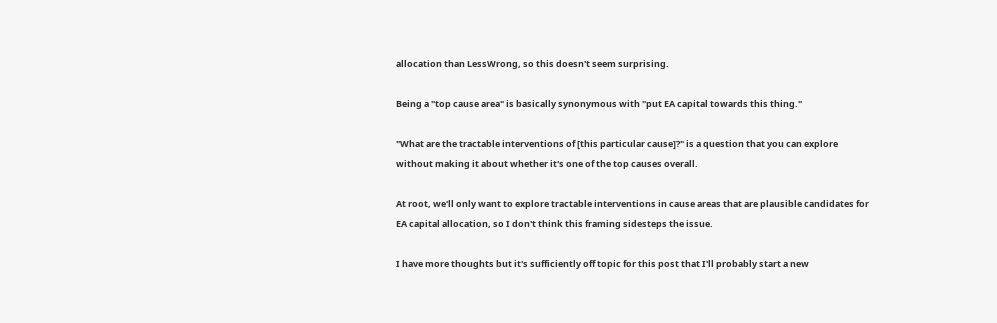allocation than LessWrong, so this doesn't seem surprising.

Being a "top cause area" is basically synonymous with "put EA capital towards this thing."

"What are the tractable interventions of [this particular cause]?" is a question that you can explore without making it about whether it's one of the top causes overall.

At root, we'll only want to explore tractable interventions in cause areas that are plausible candidates for EA capital allocation, so I don't think this framing sidesteps the issue.

I have more thoughts but it's sufficiently off topic for this post that I'll probably start a new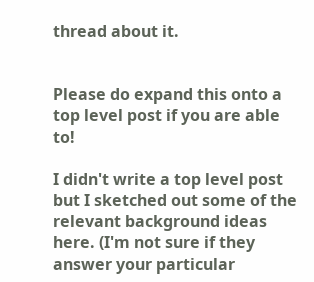thread about it.


Please do expand this onto a top level post if you are able to!

I didn't write a top level post but I sketched out some of the relevant background ideas here. (I'm not sure if they answer your particular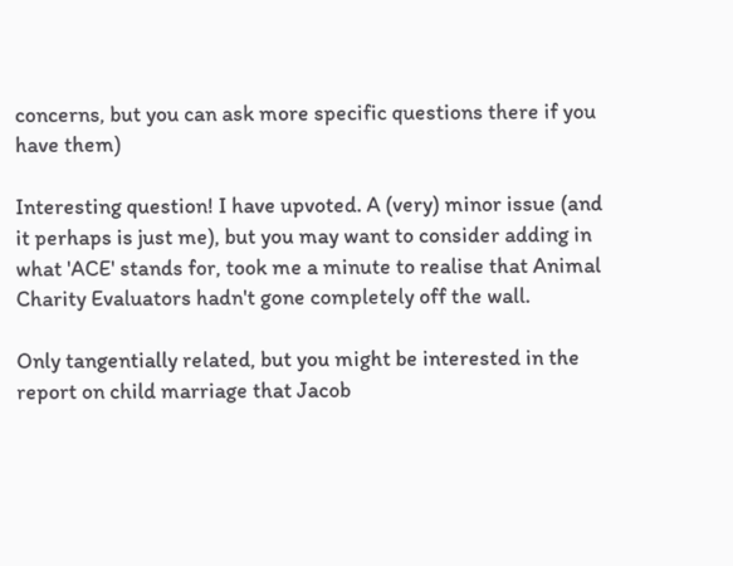concerns, but you can ask more specific questions there if you have them)

Interesting question! I have upvoted. A (very) minor issue (and it perhaps is just me), but you may want to consider adding in what 'ACE' stands for, took me a minute to realise that Animal Charity Evaluators hadn't gone completely off the wall.

Only tangentially related, but you might be interested in the report on child marriage that Jacob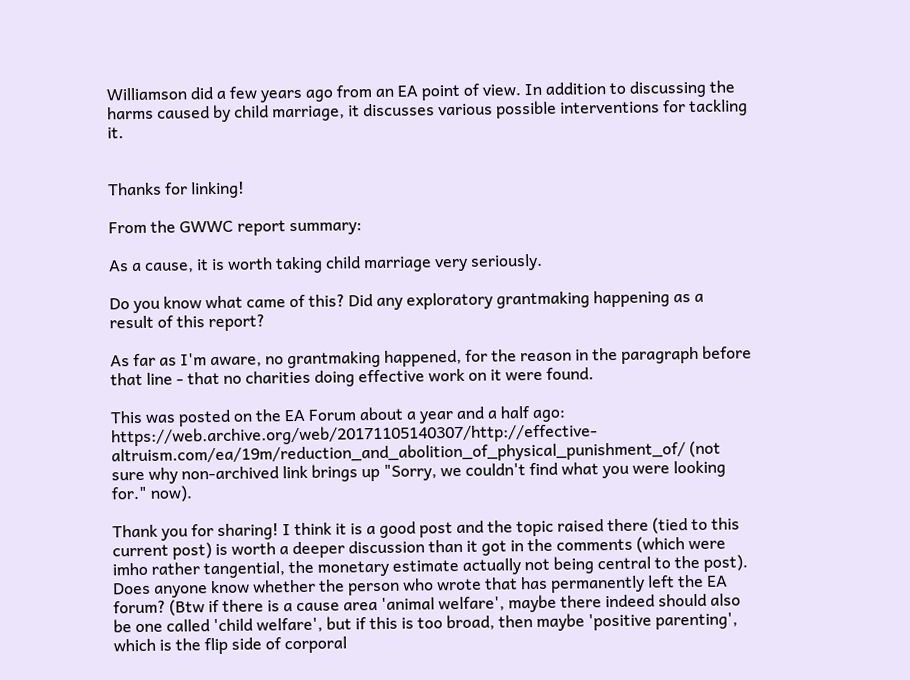Williamson did a few years ago from an EA point of view. In addition to discussing the harms caused by child marriage, it discusses various possible interventions for tackling it.


Thanks for linking!

From the GWWC report summary:

As a cause, it is worth taking child marriage very seriously.

Do you know what came of this? Did any exploratory grantmaking happening as a result of this report?

As far as I'm aware, no grantmaking happened, for the reason in the paragraph before that line - that no charities doing effective work on it were found.

This was posted on the EA Forum about a year and a half ago: https://web.archive.org/web/20171105140307/http://effective-altruism.com/ea/19m/reduction_and_abolition_of_physical_punishment_of/ (not sure why non-archived link brings up "Sorry, we couldn't find what you were looking for." now).

Thank you for sharing! I think it is a good post and the topic raised there (tied to this current post) is worth a deeper discussion than it got in the comments (which were imho rather tangential, the monetary estimate actually not being central to the post). Does anyone know whether the person who wrote that has permanently left the EA forum? (Btw if there is a cause area 'animal welfare', maybe there indeed should also be one called 'child welfare', but if this is too broad, then maybe 'positive parenting', which is the flip side of corporal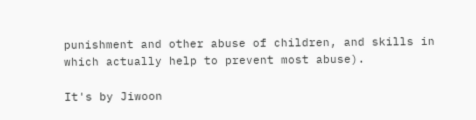punishment and other abuse of children, and skills in which actually help to prevent most abuse).

It's by Jiwoon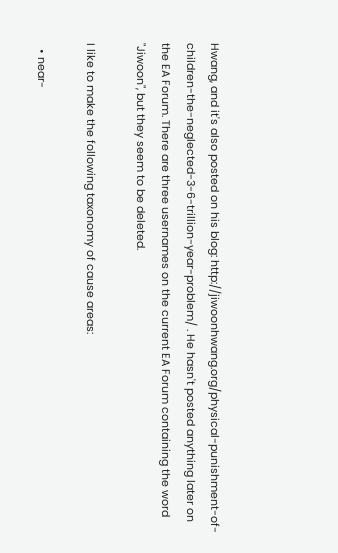Hwang, and it's also posted on his blog: http://jiwoonhwang.org/physical-punishment-of-children-the-neglected-3-6-trillion-year-problem/ . He hasn't posted anything later on the EA Forum. There are three usernames on the current EA Forum containing the word "Jiwoon", but they seem to be deleted.

I like to make the following taxonomy of cause areas:

  • near-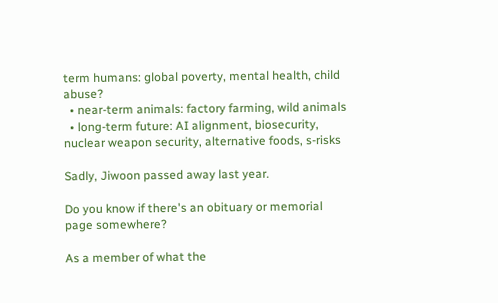term humans: global poverty, mental health, child abuse?
  • near-term animals: factory farming, wild animals
  • long-term future: AI alignment, biosecurity, nuclear weapon security, alternative foods, s-risks

Sadly, Jiwoon passed away last year.

Do you know if there's an obituary or memorial page somewhere?

As a member of what the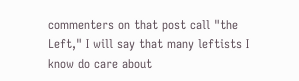commenters on that post call "the Left," I will say that many leftists I know do care about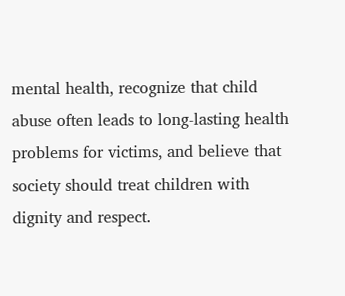mental health, recognize that child abuse often leads to long-lasting health problems for victims, and believe that society should treat children with dignity and respect.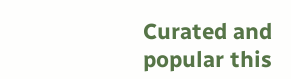Curated and popular this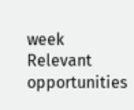week
Relevant opportunities